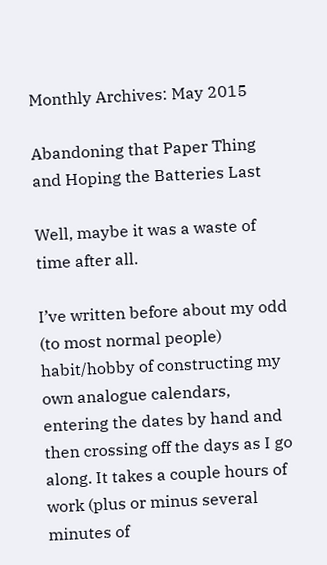Monthly Archives: May 2015

Abandoning that Paper Thing and Hoping the Batteries Last

Well, maybe it was a waste of time after all.

I’ve written before about my odd (to most normal people) habit/hobby of constructing my own analogue calendars, entering the dates by hand and then crossing off the days as I go along. It takes a couple hours of work (plus or minus several minutes of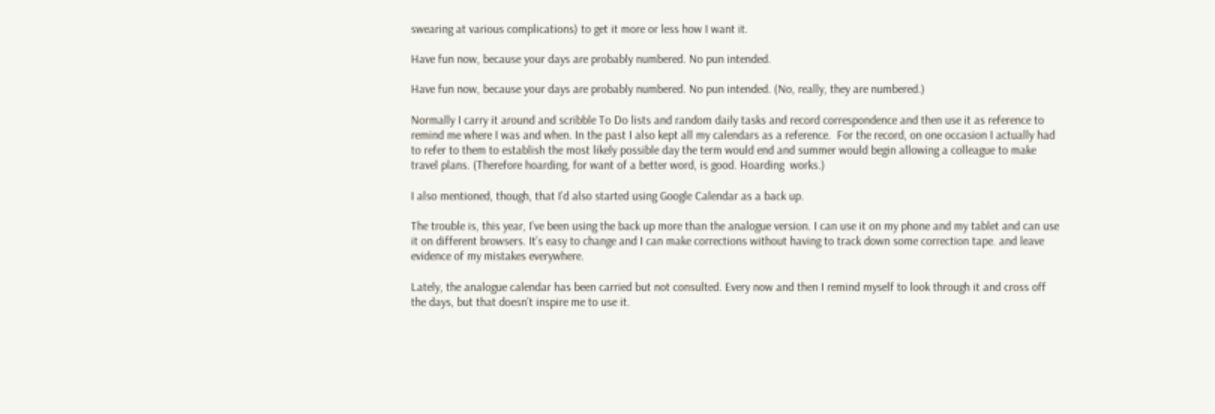swearing at various complications) to get it more or less how I want it.

Have fun now, because your days are probably numbered. No pun intended.

Have fun now, because your days are probably numbered. No pun intended. (No, really, they are numbered.)

Normally I carry it around and scribble To Do lists and random daily tasks and record correspondence and then use it as reference to remind me where I was and when. In the past I also kept all my calendars as a reference.  For the record, on one occasion I actually had to refer to them to establish the most likely possible day the term would end and summer would begin allowing a colleague to make travel plans. (Therefore hoarding, for want of a better word, is good. Hoarding  works.)

I also mentioned, though, that I’d also started using Google Calendar as a back up.

The trouble is, this year, I’ve been using the back up more than the analogue version. I can use it on my phone and my tablet and can use it on different browsers. It’s easy to change and I can make corrections without having to track down some correction tape. and leave evidence of my mistakes everywhere.

Lately, the analogue calendar has been carried but not consulted. Every now and then I remind myself to look through it and cross off the days, but that doesn’t inspire me to use it.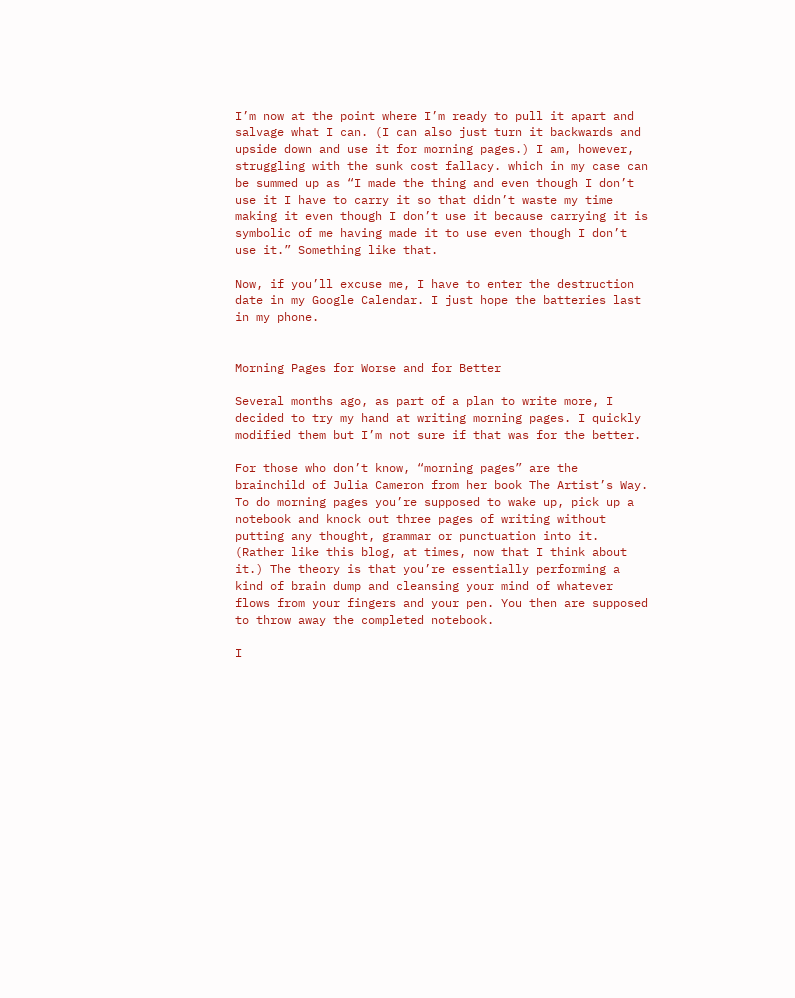I’m now at the point where I’m ready to pull it apart and salvage what I can. (I can also just turn it backwards and upside down and use it for morning pages.) I am, however, struggling with the sunk cost fallacy. which in my case can be summed up as “I made the thing and even though I don’t use it I have to carry it so that didn’t waste my time making it even though I don’t use it because carrying it is symbolic of me having made it to use even though I don’t use it.” Something like that.

Now, if you’ll excuse me, I have to enter the destruction date in my Google Calendar. I just hope the batteries last in my phone.


Morning Pages for Worse and for Better

Several months ago, as part of a plan to write more, I decided to try my hand at writing morning pages. I quickly modified them but I’m not sure if that was for the better.

For those who don’t know, “morning pages” are the brainchild of Julia Cameron from her book The Artist’s Way. To do morning pages you’re supposed to wake up, pick up a notebook and knock out three pages of writing without putting any thought, grammar or punctuation into it. (Rather like this blog, at times, now that I think about it.) The theory is that you’re essentially performing a kind of brain dump and cleansing your mind of whatever flows from your fingers and your pen. You then are supposed to throw away the completed notebook.

I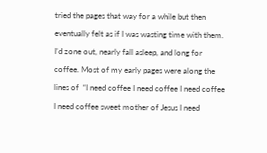tried the pages that way for a while but then eventually felt as if I was wasting time with them.  I’d zone out, nearly fall asleep, and long for coffee. Most of my early pages were along the lines of  “I need coffee I need coffee I need coffee I need coffee sweet mother of Jesus I need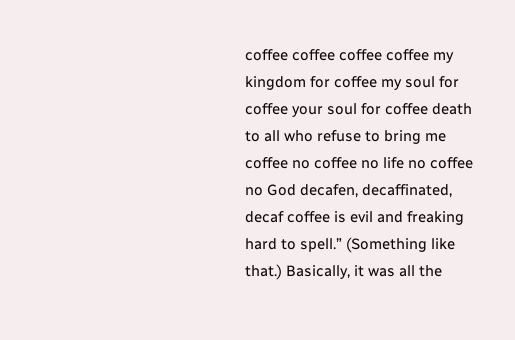coffee coffee coffee coffee my kingdom for coffee my soul for coffee your soul for coffee death to all who refuse to bring me coffee no coffee no life no coffee no God decafen, decaffinated, decaf coffee is evil and freaking hard to spell.” (Something like that.) Basically, it was all the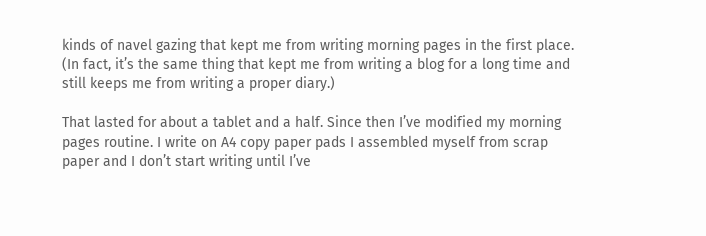kinds of navel gazing that kept me from writing morning pages in the first place. (In fact, it’s the same thing that kept me from writing a blog for a long time and still keeps me from writing a proper diary.)

That lasted for about a tablet and a half. Since then I’ve modified my morning pages routine. I write on A4 copy paper pads I assembled myself from scrap paper and I don’t start writing until I’ve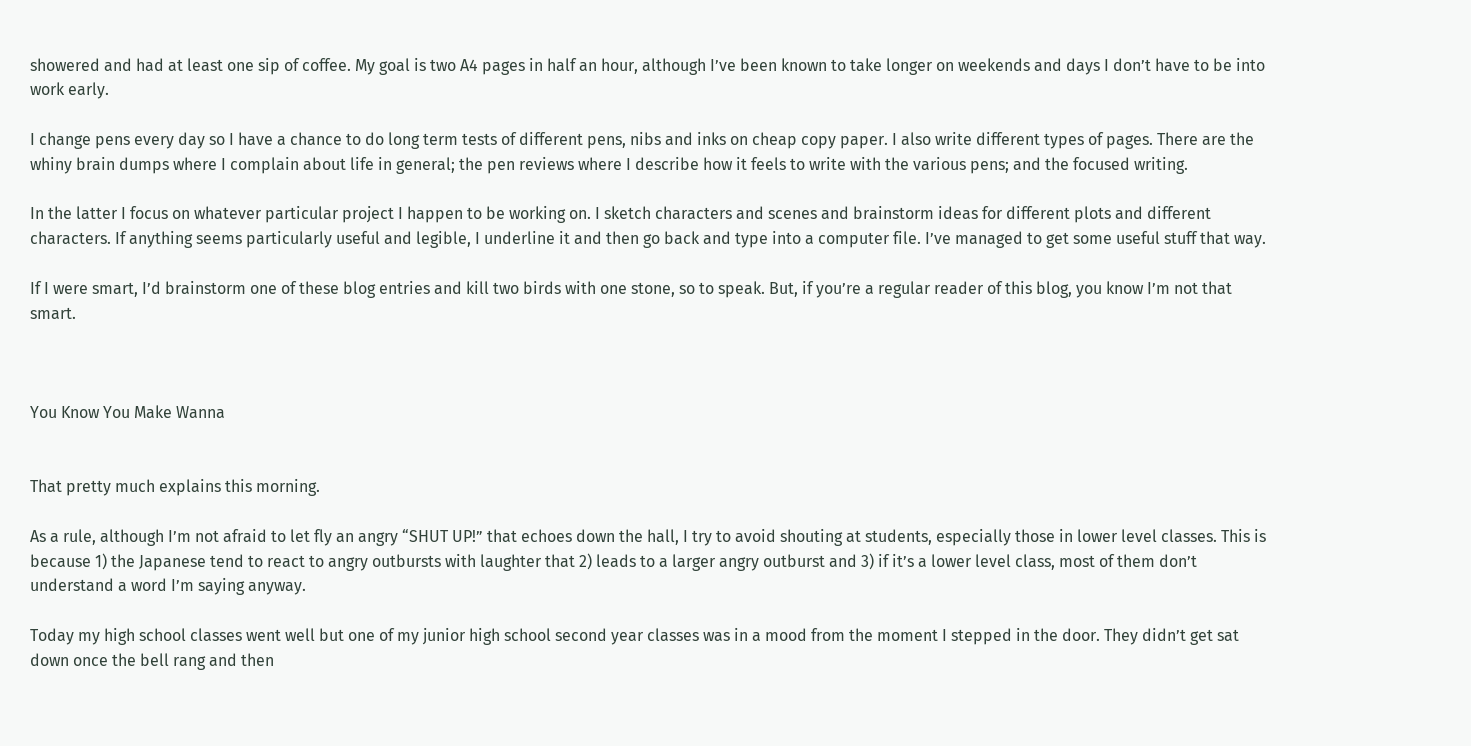showered and had at least one sip of coffee. My goal is two A4 pages in half an hour, although I’ve been known to take longer on weekends and days I don’t have to be into work early.

I change pens every day so I have a chance to do long term tests of different pens, nibs and inks on cheap copy paper. I also write different types of pages. There are the whiny brain dumps where I complain about life in general; the pen reviews where I describe how it feels to write with the various pens; and the focused writing.

In the latter I focus on whatever particular project I happen to be working on. I sketch characters and scenes and brainstorm ideas for different plots and different characters. If anything seems particularly useful and legible, I underline it and then go back and type into a computer file. I’ve managed to get some useful stuff that way.

If I were smart, I’d brainstorm one of these blog entries and kill two birds with one stone, so to speak. But, if you’re a regular reader of this blog, you know I’m not that smart.



You Know You Make Wanna


That pretty much explains this morning.

As a rule, although I’m not afraid to let fly an angry “SHUT UP!” that echoes down the hall, I try to avoid shouting at students, especially those in lower level classes. This is because 1) the Japanese tend to react to angry outbursts with laughter that 2) leads to a larger angry outburst and 3) if it’s a lower level class, most of them don’t understand a word I’m saying anyway.

Today my high school classes went well but one of my junior high school second year classes was in a mood from the moment I stepped in the door. They didn’t get sat down once the bell rang and then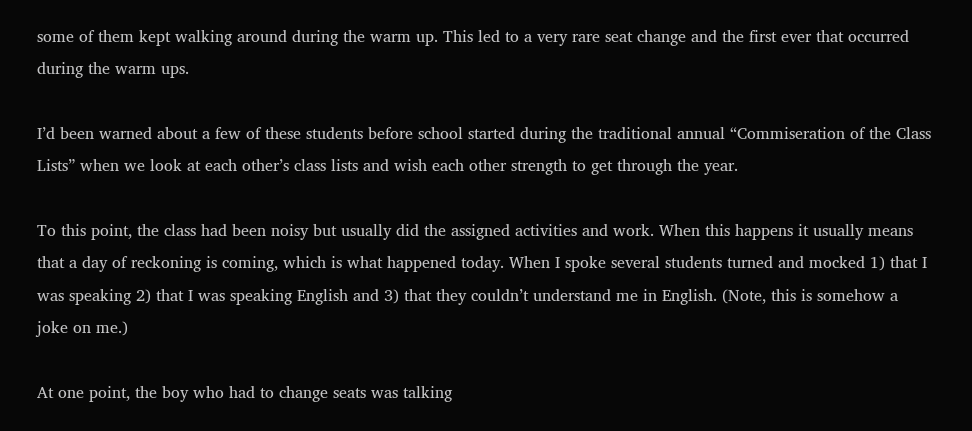some of them kept walking around during the warm up. This led to a very rare seat change and the first ever that occurred during the warm ups.

I’d been warned about a few of these students before school started during the traditional annual “Commiseration of the Class Lists” when we look at each other’s class lists and wish each other strength to get through the year.

To this point, the class had been noisy but usually did the assigned activities and work. When this happens it usually means that a day of reckoning is coming, which is what happened today. When I spoke several students turned and mocked 1) that I was speaking 2) that I was speaking English and 3) that they couldn’t understand me in English. (Note, this is somehow a joke on me.)

At one point, the boy who had to change seats was talking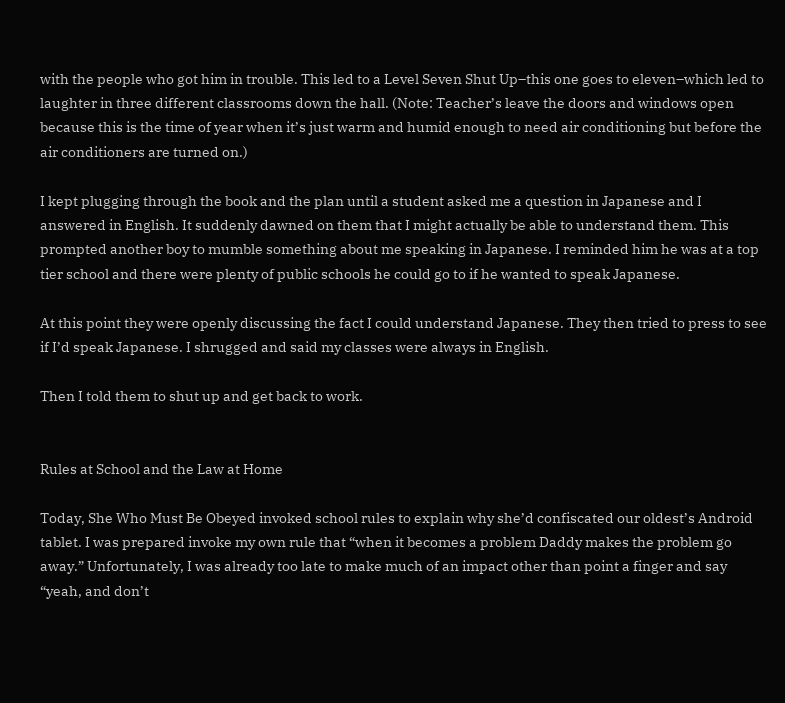with the people who got him in trouble. This led to a Level Seven Shut Up–this one goes to eleven–which led to laughter in three different classrooms down the hall. (Note: Teacher’s leave the doors and windows open because this is the time of year when it’s just warm and humid enough to need air conditioning but before the air conditioners are turned on.)

I kept plugging through the book and the plan until a student asked me a question in Japanese and I answered in English. It suddenly dawned on them that I might actually be able to understand them. This prompted another boy to mumble something about me speaking in Japanese. I reminded him he was at a top tier school and there were plenty of public schools he could go to if he wanted to speak Japanese.

At this point they were openly discussing the fact I could understand Japanese. They then tried to press to see if I’d speak Japanese. I shrugged and said my classes were always in English.

Then I told them to shut up and get back to work.


Rules at School and the Law at Home

Today, She Who Must Be Obeyed invoked school rules to explain why she’d confiscated our oldest’s Android tablet. I was prepared invoke my own rule that “when it becomes a problem Daddy makes the problem go away.” Unfortunately, I was already too late to make much of an impact other than point a finger and say “yeah, and don’t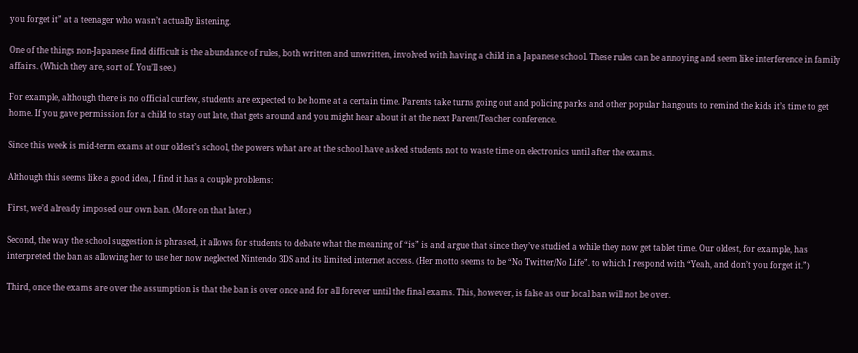you forget it” at a teenager who wasn’t actually listening.

One of the things non-Japanese find difficult is the abundance of rules, both written and unwritten, involved with having a child in a Japanese school. These rules can be annoying and seem like interference in family affairs. (Which they are, sort of. You’ll see.)

For example, although there is no official curfew, students are expected to be home at a certain time. Parents take turns going out and policing parks and other popular hangouts to remind the kids it’s time to get home. If you gave permission for a child to stay out late, that gets around and you might hear about it at the next Parent/Teacher conference.

Since this week is mid-term exams at our oldest’s school, the powers what are at the school have asked students not to waste time on electronics until after the exams.

Although this seems like a good idea, I find it has a couple problems:

First, we’d already imposed our own ban. (More on that later.)

Second, the way the school suggestion is phrased, it allows for students to debate what the meaning of “is” is and argue that since they’ve studied a while they now get tablet time. Our oldest, for example, has interpreted the ban as allowing her to use her now neglected Nintendo 3DS and its limited internet access. (Her motto seems to be “No Twitter/No Life”. to which I respond with “Yeah, and don’t you forget it.”)

Third, once the exams are over the assumption is that the ban is over once and for all forever until the final exams. This, however, is false as our local ban will not be over.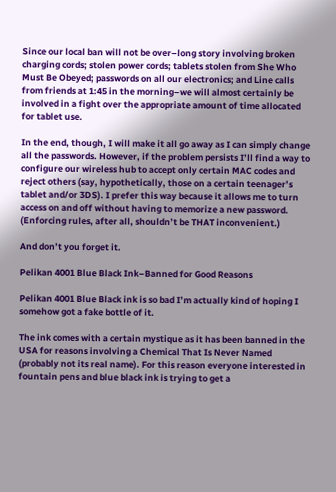Since our local ban will not be over–long story involving broken charging cords; stolen power cords; tablets stolen from She Who Must Be Obeyed; passwords on all our electronics; and Line calls from friends at 1:45 in the morning–we will almost certainly be involved in a fight over the appropriate amount of time allocated for tablet use.

In the end, though, I will make it all go away as I can simply change all the passwords. However, if the problem persists I’ll find a way to configure our wireless hub to accept only certain MAC codes and reject others (say, hypothetically, those on a certain teenager’s tablet and/or 3DS). I prefer this way because it allows me to turn access on and off without having to memorize a new password. (Enforcing rules, after all, shouldn’t be THAT inconvenient.)

And don’t you forget it.

Pelikan 4001 Blue Black Ink–Banned for Good Reasons

Pelikan 4001 Blue Black ink is so bad I’m actually kind of hoping I somehow got a fake bottle of it.

The ink comes with a certain mystique as it has been banned in the USA for reasons involving a Chemical That Is Never Named (probably not its real name). For this reason everyone interested in fountain pens and blue black ink is trying to get a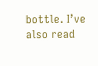bottle. I’ve also read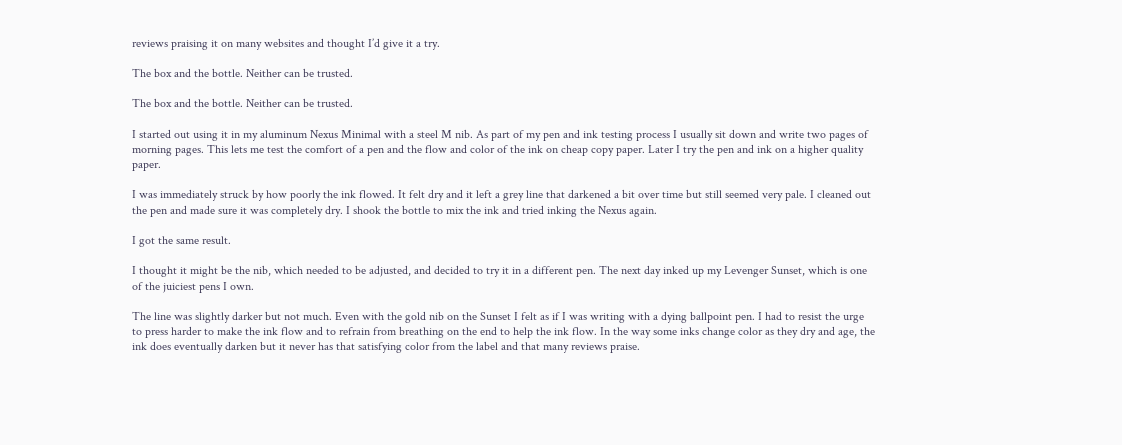reviews praising it on many websites and thought I’d give it a try.

The box and the bottle. Neither can be trusted.

The box and the bottle. Neither can be trusted.

I started out using it in my aluminum Nexus Minimal with a steel M nib. As part of my pen and ink testing process I usually sit down and write two pages of morning pages. This lets me test the comfort of a pen and the flow and color of the ink on cheap copy paper. Later I try the pen and ink on a higher quality paper.

I was immediately struck by how poorly the ink flowed. It felt dry and it left a grey line that darkened a bit over time but still seemed very pale. I cleaned out the pen and made sure it was completely dry. I shook the bottle to mix the ink and tried inking the Nexus again.

I got the same result.

I thought it might be the nib, which needed to be adjusted, and decided to try it in a different pen. The next day inked up my Levenger Sunset, which is one of the juiciest pens I own.

The line was slightly darker but not much. Even with the gold nib on the Sunset I felt as if I was writing with a dying ballpoint pen. I had to resist the urge to press harder to make the ink flow and to refrain from breathing on the end to help the ink flow. In the way some inks change color as they dry and age, the ink does eventually darken but it never has that satisfying color from the label and that many reviews praise.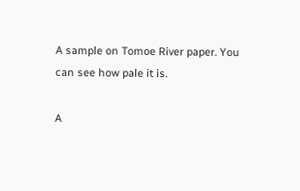A sample on Tomoe River paper. You can see how pale it is.

A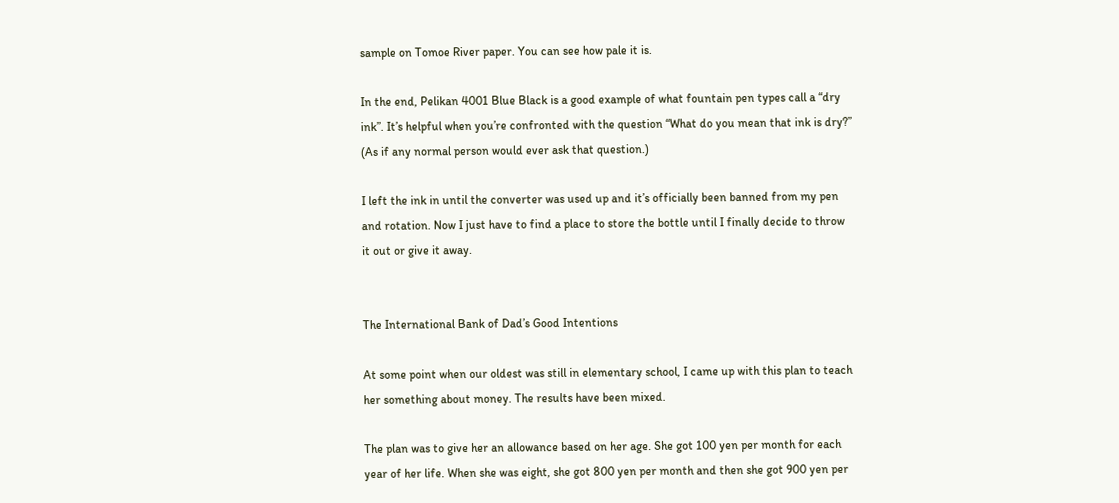sample on Tomoe River paper. You can see how pale it is.

In the end, Pelikan 4001 Blue Black is a good example of what fountain pen types call a “dry ink”. It’s helpful when you’re confronted with the question “What do you mean that ink is dry?” (As if any normal person would ever ask that question.)

I left the ink in until the converter was used up and it’s officially been banned from my pen and rotation. Now I just have to find a place to store the bottle until I finally decide to throw it out or give it away.


The International Bank of Dad’s Good Intentions

At some point when our oldest was still in elementary school, I came up with this plan to teach her something about money. The results have been mixed.

The plan was to give her an allowance based on her age. She got 100 yen per month for each year of her life. When she was eight, she got 800 yen per month and then she got 900 yen per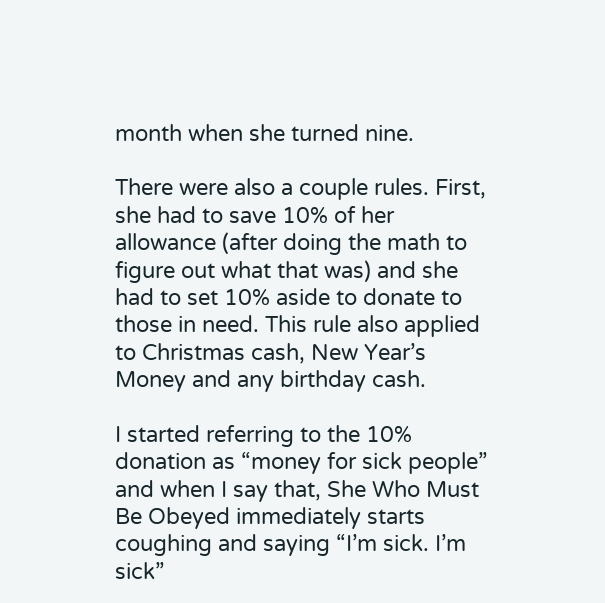month when she turned nine.

There were also a couple rules. First, she had to save 10% of her allowance (after doing the math to figure out what that was) and she had to set 10% aside to donate to those in need. This rule also applied to Christmas cash, New Year’s Money and any birthday cash.

I started referring to the 10% donation as “money for sick people” and when I say that, She Who Must Be Obeyed immediately starts coughing and saying “I’m sick. I’m sick”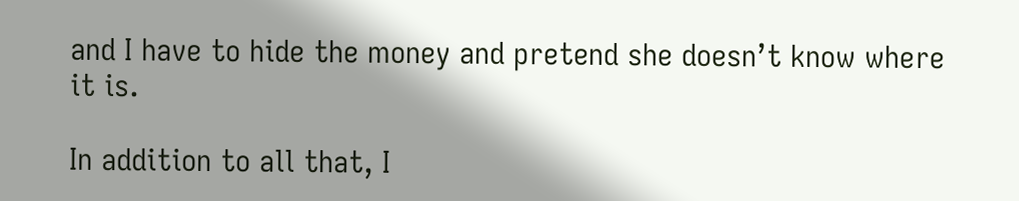and I have to hide the money and pretend she doesn’t know where it is.

In addition to all that, I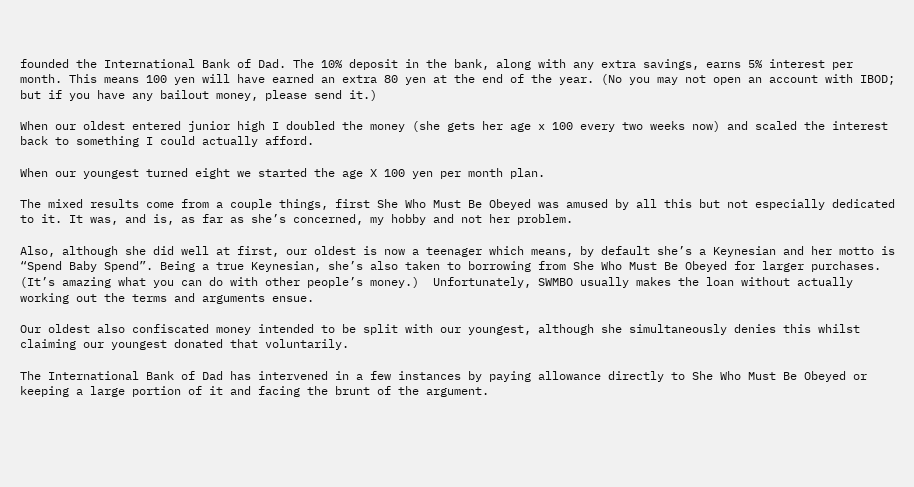founded the International Bank of Dad. The 10% deposit in the bank, along with any extra savings, earns 5% interest per month. This means 100 yen will have earned an extra 80 yen at the end of the year. (No you may not open an account with IBOD; but if you have any bailout money, please send it.)

When our oldest entered junior high I doubled the money (she gets her age x 100 every two weeks now) and scaled the interest back to something I could actually afford.

When our youngest turned eight we started the age X 100 yen per month plan.

The mixed results come from a couple things, first She Who Must Be Obeyed was amused by all this but not especially dedicated to it. It was, and is, as far as she’s concerned, my hobby and not her problem.

Also, although she did well at first, our oldest is now a teenager which means, by default she’s a Keynesian and her motto is “Spend Baby Spend”. Being a true Keynesian, she’s also taken to borrowing from She Who Must Be Obeyed for larger purchases. (It’s amazing what you can do with other people’s money.)  Unfortunately, SWMBO usually makes the loan without actually working out the terms and arguments ensue.

Our oldest also confiscated money intended to be split with our youngest, although she simultaneously denies this whilst claiming our youngest donated that voluntarily.

The International Bank of Dad has intervened in a few instances by paying allowance directly to She Who Must Be Obeyed or keeping a large portion of it and facing the brunt of the argument.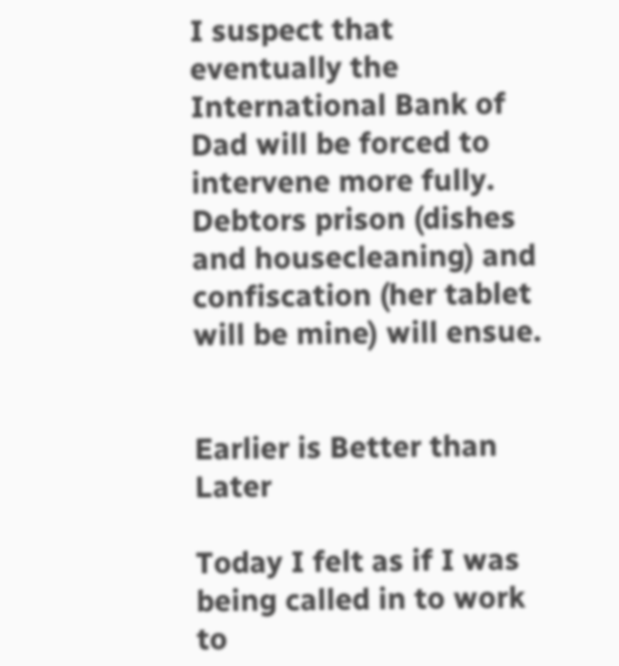I suspect that eventually the International Bank of Dad will be forced to intervene more fully. Debtors prison (dishes and housecleaning) and confiscation (her tablet will be mine) will ensue.


Earlier is Better than Later

Today I felt as if I was being called in to work to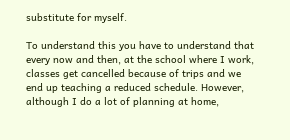substitute for myself.

To understand this you have to understand that every now and then, at the school where I work, classes get cancelled because of trips and we end up teaching a reduced schedule. However, although I do a lot of planning at home,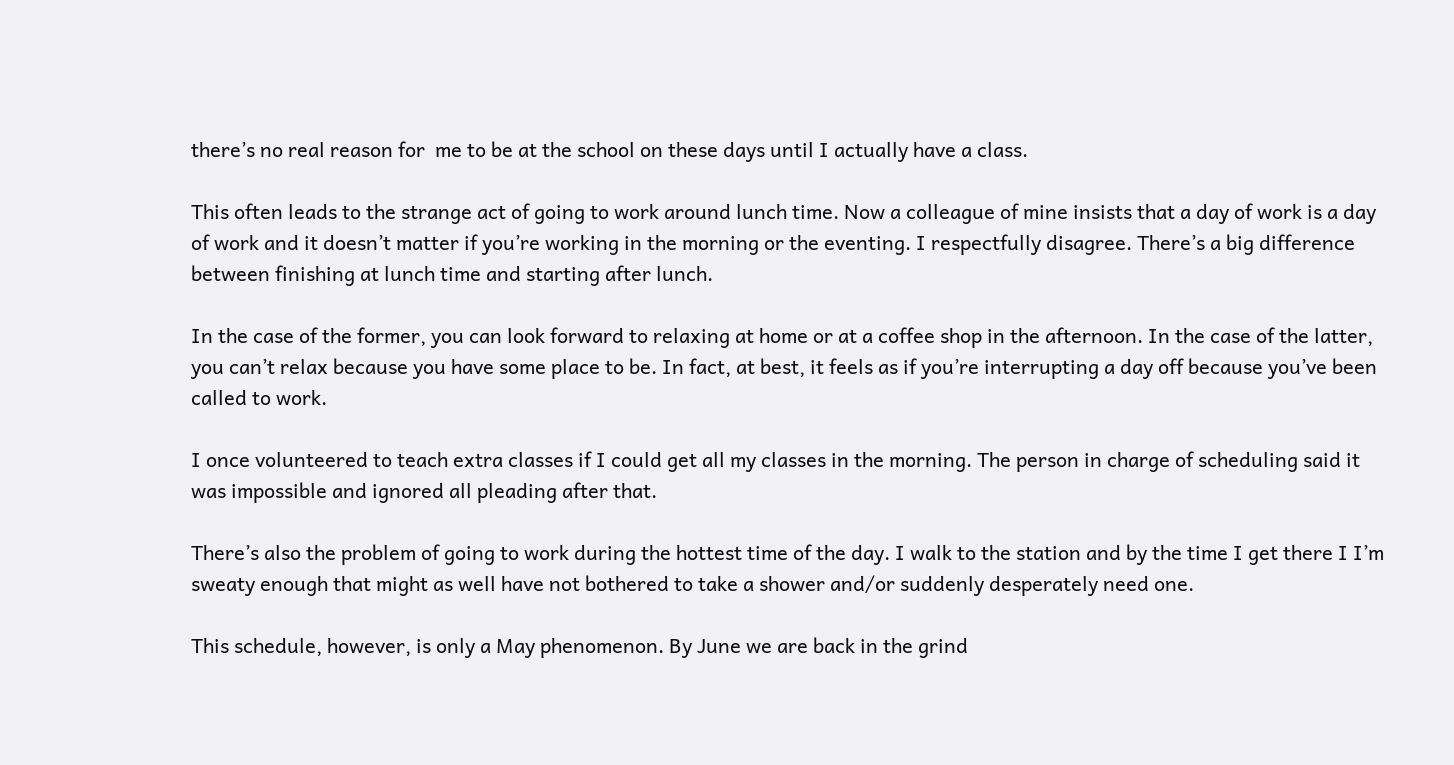there’s no real reason for  me to be at the school on these days until I actually have a class.

This often leads to the strange act of going to work around lunch time. Now a colleague of mine insists that a day of work is a day of work and it doesn’t matter if you’re working in the morning or the eventing. I respectfully disagree. There’s a big difference between finishing at lunch time and starting after lunch.

In the case of the former, you can look forward to relaxing at home or at a coffee shop in the afternoon. In the case of the latter, you can’t relax because you have some place to be. In fact, at best, it feels as if you’re interrupting a day off because you’ve been called to work.

I once volunteered to teach extra classes if I could get all my classes in the morning. The person in charge of scheduling said it was impossible and ignored all pleading after that.

There’s also the problem of going to work during the hottest time of the day. I walk to the station and by the time I get there I I’m sweaty enough that might as well have not bothered to take a shower and/or suddenly desperately need one.

This schedule, however, is only a May phenomenon. By June we are back in the grind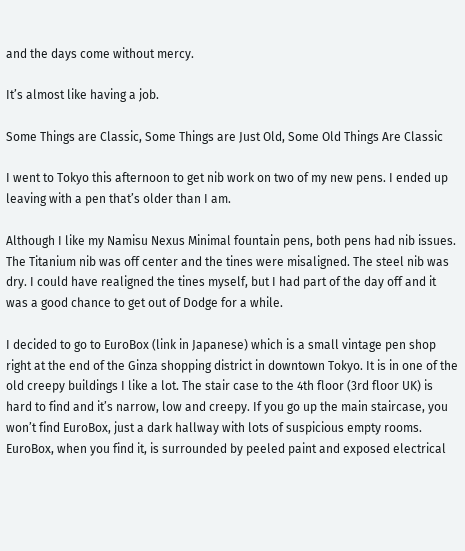and the days come without mercy.

It’s almost like having a job.

Some Things are Classic, Some Things are Just Old, Some Old Things Are Classic

I went to Tokyo this afternoon to get nib work on two of my new pens. I ended up leaving with a pen that’s older than I am.

Although I like my Namisu Nexus Minimal fountain pens, both pens had nib issues. The Titanium nib was off center and the tines were misaligned. The steel nib was dry. I could have realigned the tines myself, but I had part of the day off and it was a good chance to get out of Dodge for a while.

I decided to go to EuroBox (link in Japanese) which is a small vintage pen shop right at the end of the Ginza shopping district in downtown Tokyo. It is in one of the old creepy buildings I like a lot. The stair case to the 4th floor (3rd floor UK) is hard to find and it’s narrow, low and creepy. If you go up the main staircase, you won’t find EuroBox, just a dark hallway with lots of suspicious empty rooms. EuroBox, when you find it, is surrounded by peeled paint and exposed electrical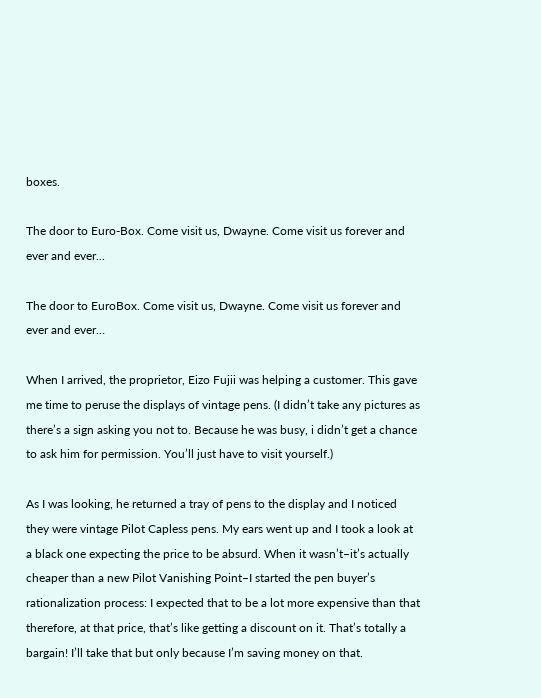boxes.

The door to Euro-Box. Come visit us, Dwayne. Come visit us forever and ever and ever...

The door to EuroBox. Come visit us, Dwayne. Come visit us forever and ever and ever…

When I arrived, the proprietor, Eizo Fujii was helping a customer. This gave me time to peruse the displays of vintage pens. (I didn’t take any pictures as there’s a sign asking you not to. Because he was busy, i didn’t get a chance to ask him for permission. You’ll just have to visit yourself.)

As I was looking, he returned a tray of pens to the display and I noticed they were vintage Pilot Capless pens. My ears went up and I took a look at a black one expecting the price to be absurd. When it wasn’t–it’s actually cheaper than a new Pilot Vanishing Point–I started the pen buyer’s rationalization process: I expected that to be a lot more expensive than that therefore, at that price, that’s like getting a discount on it. That’s totally a bargain! I’ll take that but only because I’m saving money on that.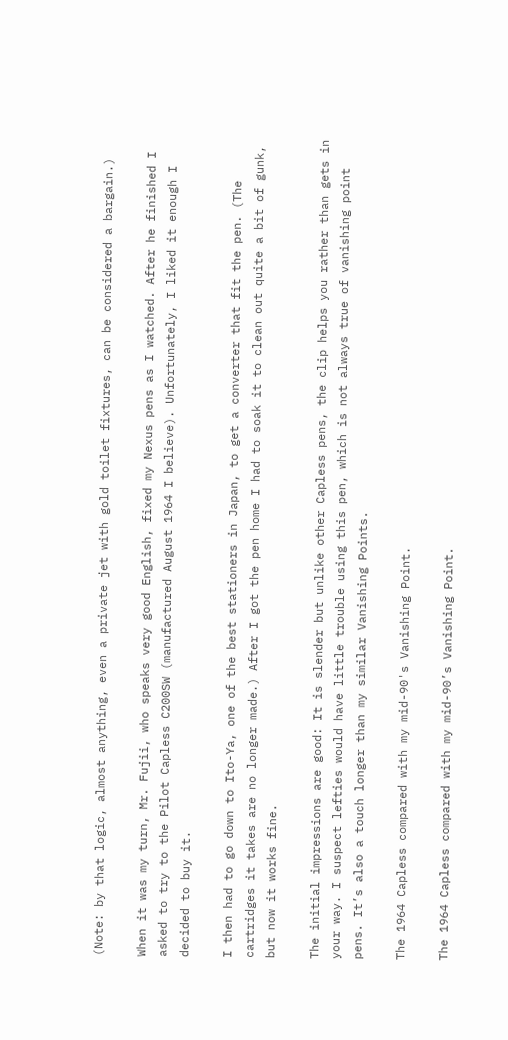(Note: by that logic, almost anything, even a private jet with gold toilet fixtures, can be considered a bargain.)

When it was my turn, Mr. Fujii, who speaks very good English, fixed my Nexus pens as I watched. After he finished I asked to try to the Pilot Capless C200SW (manufactured August 1964 I believe). Unfortunately, I liked it enough I decided to buy it.

I then had to go down to Ito-Ya, one of the best stationers in Japan, to get a converter that fit the pen. (The cartridges it takes are no longer made.) After I got the pen home I had to soak it to clean out quite a bit of gunk, but now it works fine.

The initial impressions are good: It is slender but unlike other Capless pens, the clip helps you rather than gets in your way. I suspect lefties would have little trouble using this pen, which is not always true of vanishing point pens. It’s also a touch longer than my similar Vanishing Points.

The 1964 Capless compared with my mid-90's Vanishing Point.

The 1964 Capless compared with my mid-90’s Vanishing Point.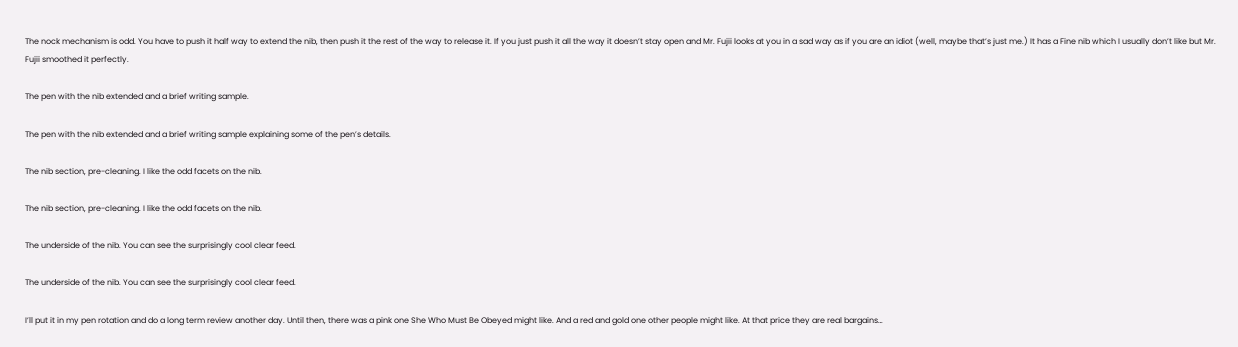The nock mechanism is odd. You have to push it half way to extend the nib, then push it the rest of the way to release it. If you just push it all the way it doesn’t stay open and Mr. Fujii looks at you in a sad way as if you are an idiot (well, maybe that’s just me.) It has a Fine nib which I usually don’t like but Mr. Fujii smoothed it perfectly.

The pen with the nib extended and a brief writing sample.

The pen with the nib extended and a brief writing sample explaining some of the pen’s details.

The nib section, pre-cleaning. I like the odd facets on the nib.

The nib section, pre-cleaning. I like the odd facets on the nib.

The underside of the nib. You can see the surprisingly cool clear feed.

The underside of the nib. You can see the surprisingly cool clear feed.

I’ll put it in my pen rotation and do a long term review another day. Until then, there was a pink one She Who Must Be Obeyed might like. And a red and gold one other people might like. At that price they are real bargains…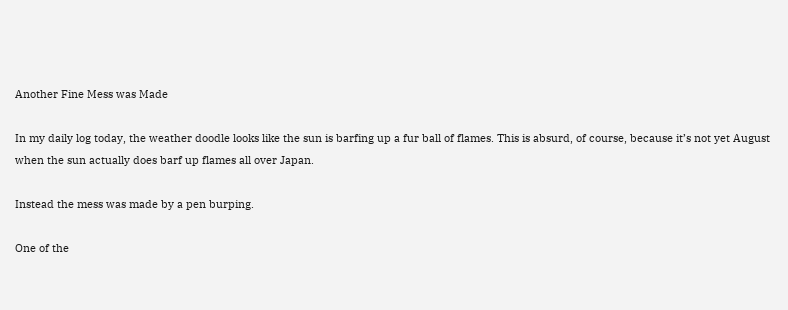Another Fine Mess was Made

In my daily log today, the weather doodle looks like the sun is barfing up a fur ball of flames. This is absurd, of course, because it’s not yet August when the sun actually does barf up flames all over Japan.

Instead the mess was made by a pen burping.

One of the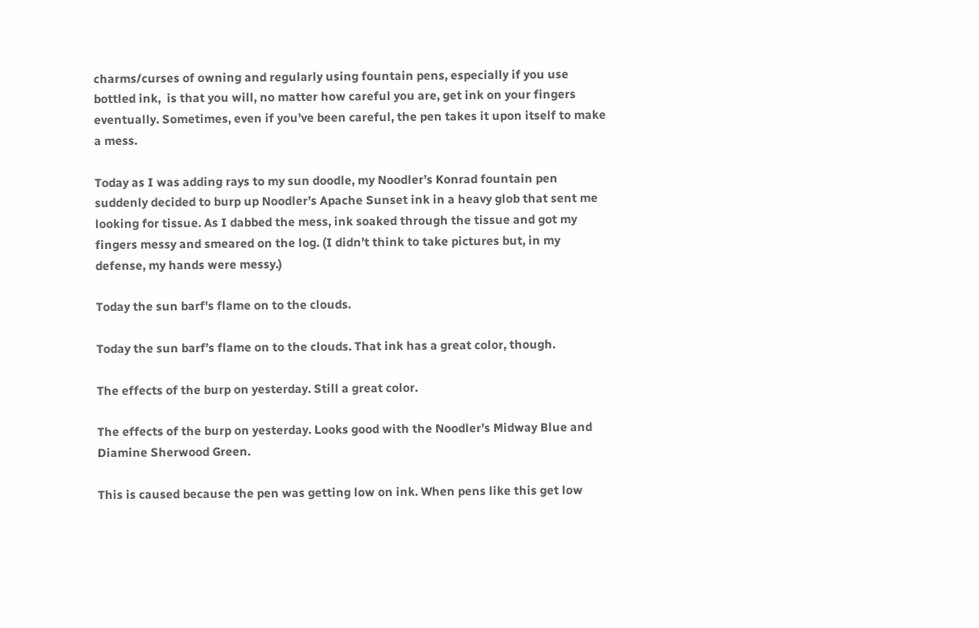charms/curses of owning and regularly using fountain pens, especially if you use bottled ink,  is that you will, no matter how careful you are, get ink on your fingers eventually. Sometimes, even if you’ve been careful, the pen takes it upon itself to make a mess.

Today as I was adding rays to my sun doodle, my Noodler’s Konrad fountain pen suddenly decided to burp up Noodler’s Apache Sunset ink in a heavy glob that sent me looking for tissue. As I dabbed the mess, ink soaked through the tissue and got my fingers messy and smeared on the log. (I didn’t think to take pictures but, in my defense, my hands were messy.)

Today the sun barf's flame on to the clouds.

Today the sun barf’s flame on to the clouds. That ink has a great color, though.

The effects of the burp on yesterday. Still a great color.

The effects of the burp on yesterday. Looks good with the Noodler’s Midway Blue and Diamine Sherwood Green.

This is caused because the pen was getting low on ink. When pens like this get low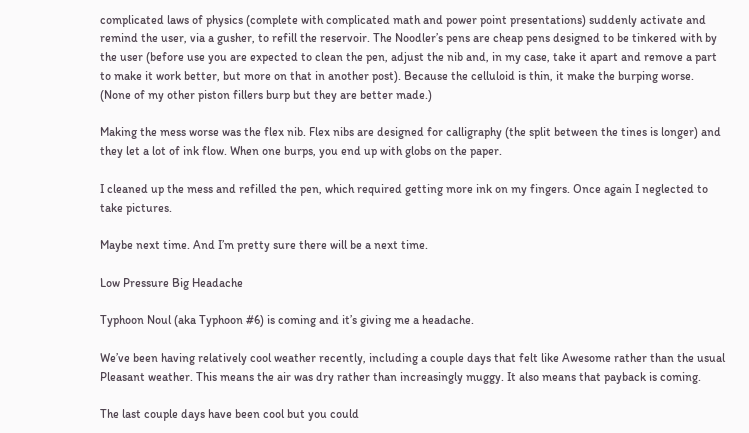complicated laws of physics (complete with complicated math and power point presentations) suddenly activate and remind the user, via a gusher, to refill the reservoir. The Noodler’s pens are cheap pens designed to be tinkered with by the user (before use you are expected to clean the pen, adjust the nib and, in my case, take it apart and remove a part to make it work better, but more on that in another post). Because the celluloid is thin, it make the burping worse. (None of my other piston fillers burp but they are better made.)

Making the mess worse was the flex nib. Flex nibs are designed for calligraphy (the split between the tines is longer) and they let a lot of ink flow. When one burps, you end up with globs on the paper.

I cleaned up the mess and refilled the pen, which required getting more ink on my fingers. Once again I neglected to take pictures.

Maybe next time. And I’m pretty sure there will be a next time.

Low Pressure Big Headache

Typhoon Noul (aka Typhoon #6) is coming and it’s giving me a headache.

We’ve been having relatively cool weather recently, including a couple days that felt like Awesome rather than the usual Pleasant weather. This means the air was dry rather than increasingly muggy. It also means that payback is coming.

The last couple days have been cool but you could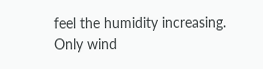feel the humidity increasing. Only wind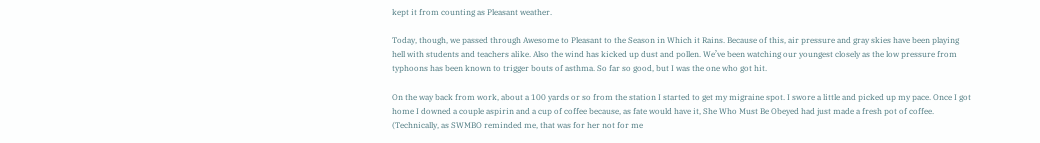kept it from counting as Pleasant weather.

Today, though, we passed through Awesome to Pleasant to the Season in Which it Rains. Because of this, air pressure and gray skies have been playing hell with students and teachers alike. Also the wind has kicked up dust and pollen. We’ve been watching our youngest closely as the low pressure from typhoons has been known to trigger bouts of asthma. So far so good, but I was the one who got hit.

On the way back from work, about a 100 yards or so from the station I started to get my migraine spot. I swore a little and picked up my pace. Once I got home I downed a couple aspirin and a cup of coffee because, as fate would have it, She Who Must Be Obeyed had just made a fresh pot of coffee. (Technically, as SWMBO reminded me, that was for her not for me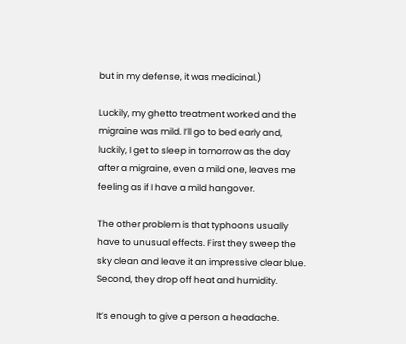but in my defense, it was medicinal.)

Luckily, my ghetto treatment worked and the migraine was mild. I’ll go to bed early and, luckily, I get to sleep in tomorrow as the day after a migraine, even a mild one, leaves me feeling as if I have a mild hangover.

The other problem is that typhoons usually have to unusual effects. First they sweep the sky clean and leave it an impressive clear blue. Second, they drop off heat and humidity.

It’s enough to give a person a headache.